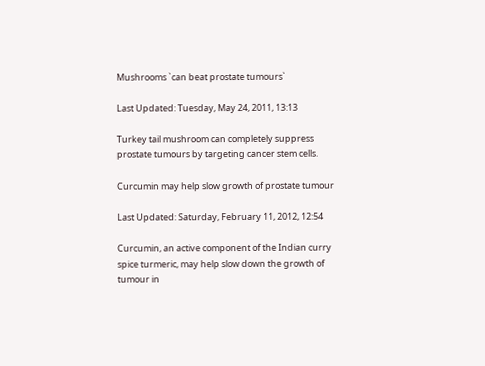Mushrooms `can beat prostate tumours`

Last Updated: Tuesday, May 24, 2011, 13:13

Turkey tail mushroom can completely suppress prostate tumours by targeting cancer stem cells.

Curcumin may help slow growth of prostate tumour

Last Updated: Saturday, February 11, 2012, 12:54

Curcumin, an active component of the Indian curry spice turmeric, may help slow down the growth of tumour in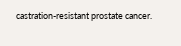castration-resistant prostate cancer.